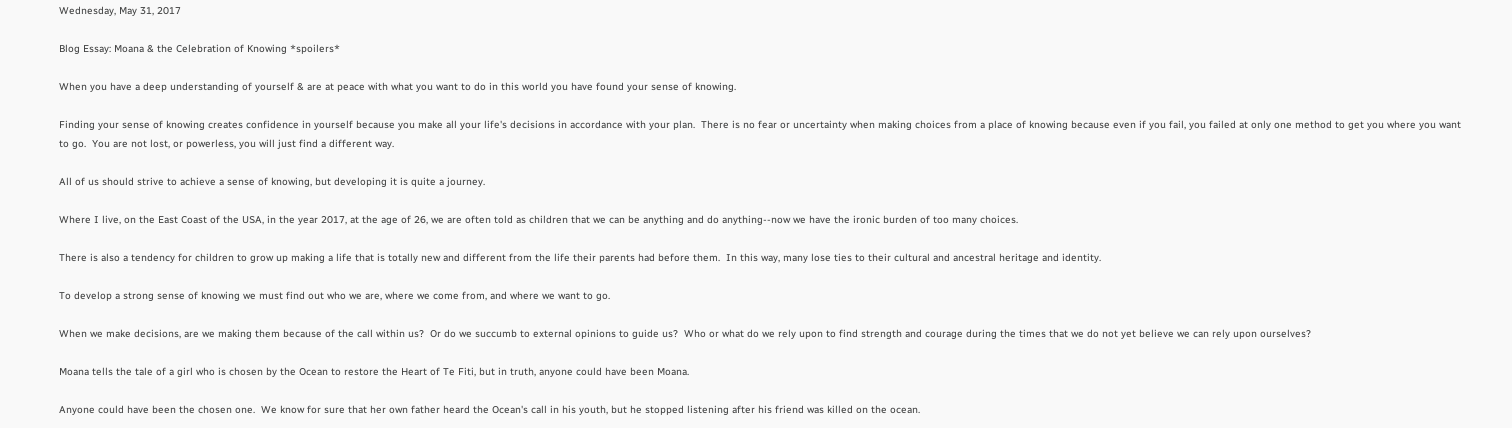Wednesday, May 31, 2017

Blog Essay: Moana & the Celebration of Knowing *spoilers*

When you have a deep understanding of yourself & are at peace with what you want to do in this world you have found your sense of knowing.

Finding your sense of knowing creates confidence in yourself because you make all your life's decisions in accordance with your plan.  There is no fear or uncertainty when making choices from a place of knowing because even if you fail, you failed at only one method to get you where you want to go.  You are not lost, or powerless, you will just find a different way.

All of us should strive to achieve a sense of knowing, but developing it is quite a journey.

Where I live, on the East Coast of the USA, in the year 2017, at the age of 26, we are often told as children that we can be anything and do anything--now we have the ironic burden of too many choices.

There is also a tendency for children to grow up making a life that is totally new and different from the life their parents had before them.  In this way, many lose ties to their cultural and ancestral heritage and identity.

To develop a strong sense of knowing we must find out who we are, where we come from, and where we want to go.

When we make decisions, are we making them because of the call within us?  Or do we succumb to external opinions to guide us?  Who or what do we rely upon to find strength and courage during the times that we do not yet believe we can rely upon ourselves?

Moana tells the tale of a girl who is chosen by the Ocean to restore the Heart of Te Fiti, but in truth, anyone could have been Moana.

Anyone could have been the chosen one.  We know for sure that her own father heard the Ocean's call in his youth, but he stopped listening after his friend was killed on the ocean.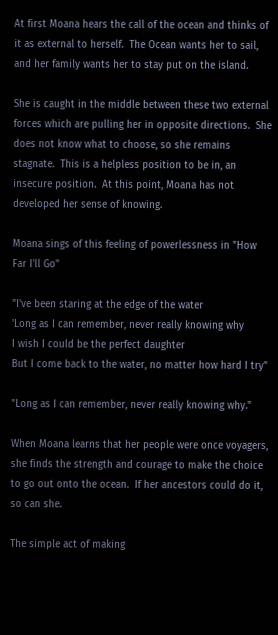At first Moana hears the call of the ocean and thinks of it as external to herself.  The Ocean wants her to sail, and her family wants her to stay put on the island.

She is caught in the middle between these two external forces which are pulling her in opposite directions.  She does not know what to choose, so she remains stagnate.  This is a helpless position to be in, an insecure position.  At this point, Moana has not developed her sense of knowing.

Moana sings of this feeling of powerlessness in "How Far I'll Go"

"I've been staring at the edge of the water
'Long as I can remember, never really knowing why
I wish I could be the perfect daughter
But I come back to the water, no matter how hard I try"

"Long as I can remember, never really knowing why."

When Moana learns that her people were once voyagers, she finds the strength and courage to make the choice to go out onto the ocean.  If her ancestors could do it, so can she.

The simple act of making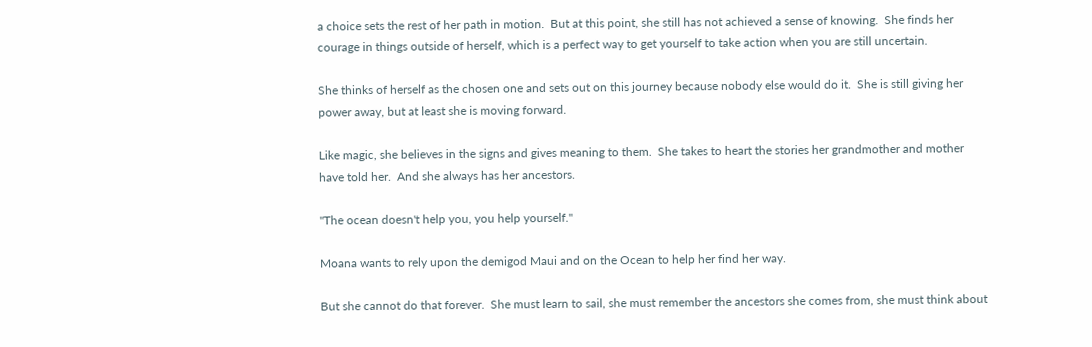a choice sets the rest of her path in motion.  But at this point, she still has not achieved a sense of knowing.  She finds her courage in things outside of herself, which is a perfect way to get yourself to take action when you are still uncertain.

She thinks of herself as the chosen one and sets out on this journey because nobody else would do it.  She is still giving her power away, but at least she is moving forward.

Like magic, she believes in the signs and gives meaning to them.  She takes to heart the stories her grandmother and mother have told her.  And she always has her ancestors.

"The ocean doesn't help you, you help yourself."

Moana wants to rely upon the demigod Maui and on the Ocean to help her find her way.

But she cannot do that forever.  She must learn to sail, she must remember the ancestors she comes from, she must think about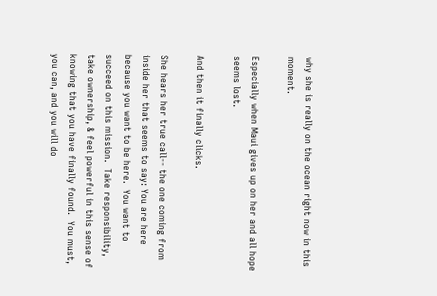why she is really on the ocean right now in this moment.

Especially when Maui gives up on her and all hope seems lost.

And then it finally clicks.

She hears her true call-- the one coming from inside her that seems to say: You are here because you want to be here.  You want to succeed on this mission.  Take responsibility, take ownership, & feel powerful in this sense of knowing that you have finally found.  You must, you can, and you will do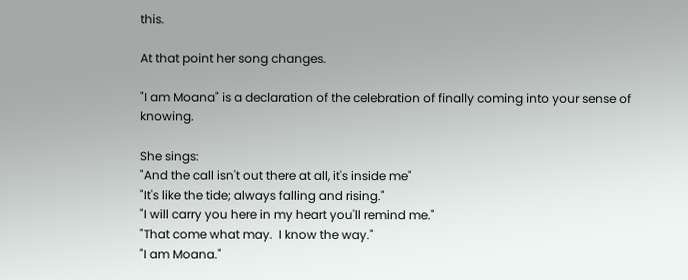this.

At that point her song changes.

"I am Moana" is a declaration of the celebration of finally coming into your sense of knowing.

She sings:
"And the call isn't out there at all, it's inside me"
"It's like the tide; always falling and rising."
"I will carry you here in my heart you'll remind me."
"That come what may.  I know the way."
"I am Moana."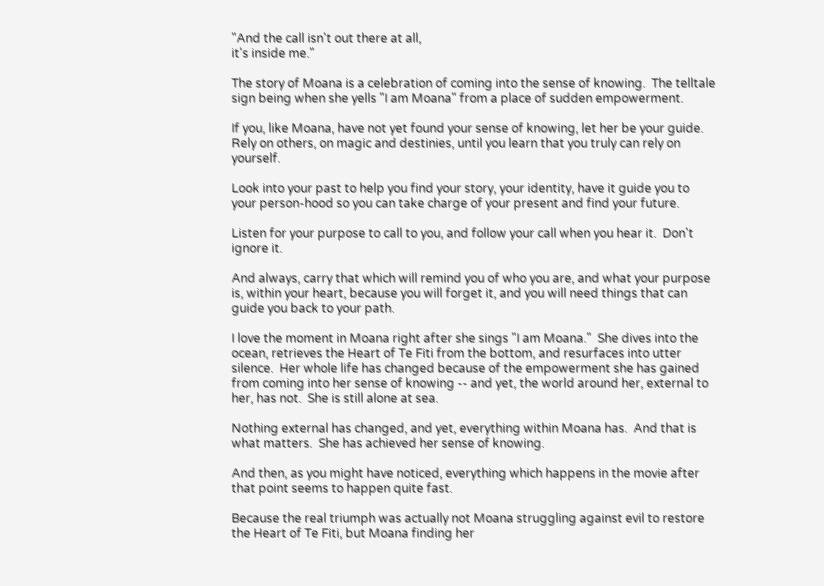"And the call isn't out there at all,
it's inside me."

The story of Moana is a celebration of coming into the sense of knowing.  The telltale sign being when she yells "I am Moana" from a place of sudden empowerment.

If you, like Moana, have not yet found your sense of knowing, let her be your guide.  Rely on others, on magic and destinies, until you learn that you truly can rely on yourself.

Look into your past to help you find your story, your identity, have it guide you to your person-hood so you can take charge of your present and find your future.

Listen for your purpose to call to you, and follow your call when you hear it.  Don't ignore it.

And always, carry that which will remind you of who you are, and what your purpose is, within your heart, because you will forget it, and you will need things that can guide you back to your path.

I love the moment in Moana right after she sings "I am Moana."  She dives into the ocean, retrieves the Heart of Te Fiti from the bottom, and resurfaces into utter silence.  Her whole life has changed because of the empowerment she has gained from coming into her sense of knowing -- and yet, the world around her, external to her, has not.  She is still alone at sea.

Nothing external has changed, and yet, everything within Moana has.  And that is what matters.  She has achieved her sense of knowing.

And then, as you might have noticed, everything which happens in the movie after that point seems to happen quite fast.

Because the real triumph was actually not Moana struggling against evil to restore the Heart of Te Fiti, but Moana finding her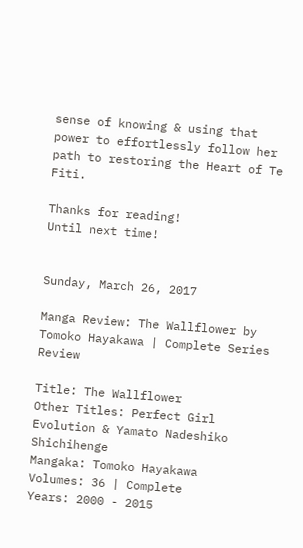sense of knowing & using that power to effortlessly follow her path to restoring the Heart of Te Fiti.

Thanks for reading!
Until next time!


Sunday, March 26, 2017

Manga Review: The Wallflower by Tomoko Hayakawa | Complete Series Review

Title: The Wallflower
Other Titles: Perfect Girl Evolution & Yamato Nadeshiko Shichihenge
Mangaka: Tomoko Hayakawa
Volumes: 36 | Complete
Years: 2000 - 2015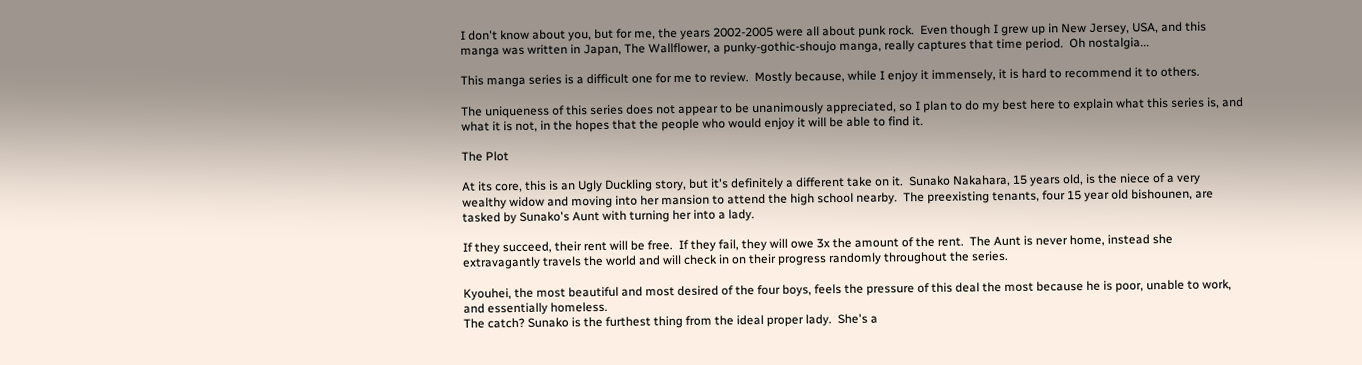I don't know about you, but for me, the years 2002-2005 were all about punk rock.  Even though I grew up in New Jersey, USA, and this manga was written in Japan, The Wallflower, a punky-gothic-shoujo manga, really captures that time period.  Oh nostalgia...

This manga series is a difficult one for me to review.  Mostly because, while I enjoy it immensely, it is hard to recommend it to others.

The uniqueness of this series does not appear to be unanimously appreciated, so I plan to do my best here to explain what this series is, and what it is not, in the hopes that the people who would enjoy it will be able to find it.

The Plot

At its core, this is an Ugly Duckling story, but it's definitely a different take on it.  Sunako Nakahara, 15 years old, is the niece of a very wealthy widow and moving into her mansion to attend the high school nearby.  The preexisting tenants, four 15 year old bishounen, are tasked by Sunako's Aunt with turning her into a lady.

If they succeed, their rent will be free.  If they fail, they will owe 3x the amount of the rent.  The Aunt is never home, instead she extravagantly travels the world and will check in on their progress randomly throughout the series.

Kyouhei, the most beautiful and most desired of the four boys, feels the pressure of this deal the most because he is poor, unable to work, and essentially homeless.
The catch? Sunako is the furthest thing from the ideal proper lady.  She's a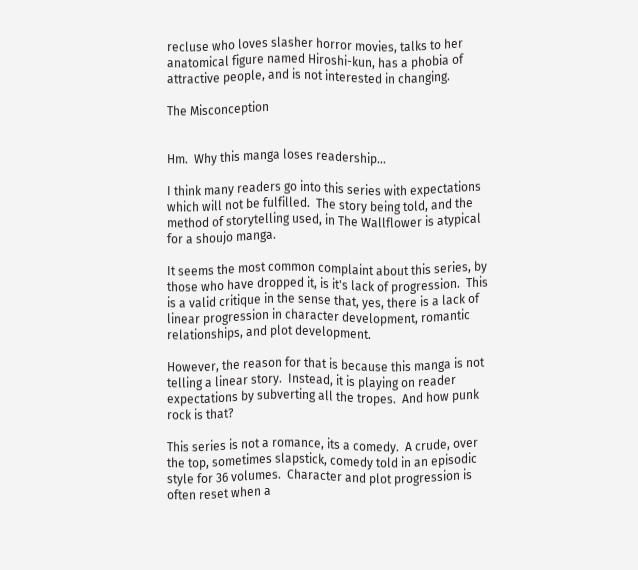recluse who loves slasher horror movies, talks to her anatomical figure named Hiroshi-kun, has a phobia of attractive people, and is not interested in changing.

The Misconception


Hm.  Why this manga loses readership...

I think many readers go into this series with expectations which will not be fulfilled.  The story being told, and the method of storytelling used, in The Wallflower is atypical for a shoujo manga.

It seems the most common complaint about this series, by those who have dropped it, is it's lack of progression.  This is a valid critique in the sense that, yes, there is a lack of linear progression in character development, romantic relationships, and plot development.

However, the reason for that is because this manga is not telling a linear story.  Instead, it is playing on reader expectations by subverting all the tropes.  And how punk rock is that?

This series is not a romance, its a comedy.  A crude, over the top, sometimes slapstick, comedy told in an episodic style for 36 volumes.  Character and plot progression is often reset when a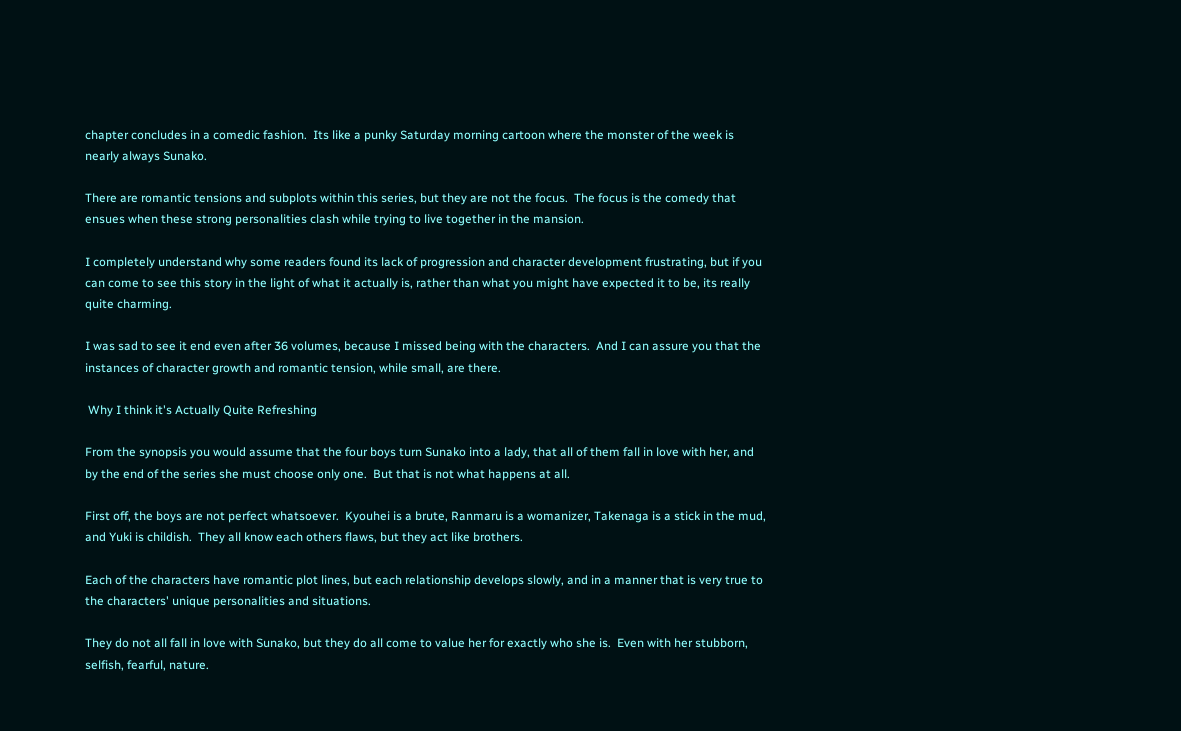chapter concludes in a comedic fashion.  Its like a punky Saturday morning cartoon where the monster of the week is nearly always Sunako.

There are romantic tensions and subplots within this series, but they are not the focus.  The focus is the comedy that ensues when these strong personalities clash while trying to live together in the mansion.

I completely understand why some readers found its lack of progression and character development frustrating, but if you can come to see this story in the light of what it actually is, rather than what you might have expected it to be, its really quite charming.

I was sad to see it end even after 36 volumes, because I missed being with the characters.  And I can assure you that the instances of character growth and romantic tension, while small, are there.

 Why I think it's Actually Quite Refreshing

From the synopsis you would assume that the four boys turn Sunako into a lady, that all of them fall in love with her, and by the end of the series she must choose only one.  But that is not what happens at all.

First off, the boys are not perfect whatsoever.  Kyouhei is a brute, Ranmaru is a womanizer, Takenaga is a stick in the mud, and Yuki is childish.  They all know each others flaws, but they act like brothers.

Each of the characters have romantic plot lines, but each relationship develops slowly, and in a manner that is very true to the characters' unique personalities and situations.

They do not all fall in love with Sunako, but they do all come to value her for exactly who she is.  Even with her stubborn, selfish, fearful, nature.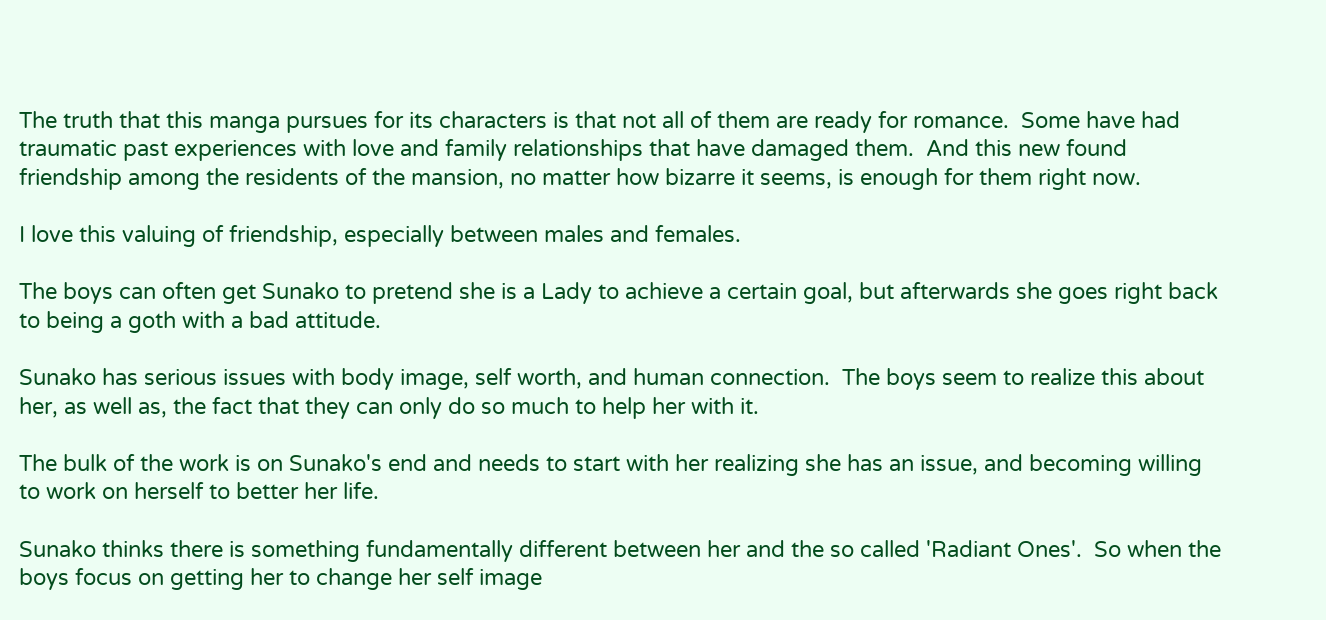The truth that this manga pursues for its characters is that not all of them are ready for romance.  Some have had traumatic past experiences with love and family relationships that have damaged them.  And this new found friendship among the residents of the mansion, no matter how bizarre it seems, is enough for them right now.

I love this valuing of friendship, especially between males and females.

The boys can often get Sunako to pretend she is a Lady to achieve a certain goal, but afterwards she goes right back to being a goth with a bad attitude.

Sunako has serious issues with body image, self worth, and human connection.  The boys seem to realize this about her, as well as, the fact that they can only do so much to help her with it.

The bulk of the work is on Sunako's end and needs to start with her realizing she has an issue, and becoming willing to work on herself to better her life.

Sunako thinks there is something fundamentally different between her and the so called 'Radiant Ones'.  So when the boys focus on getting her to change her self image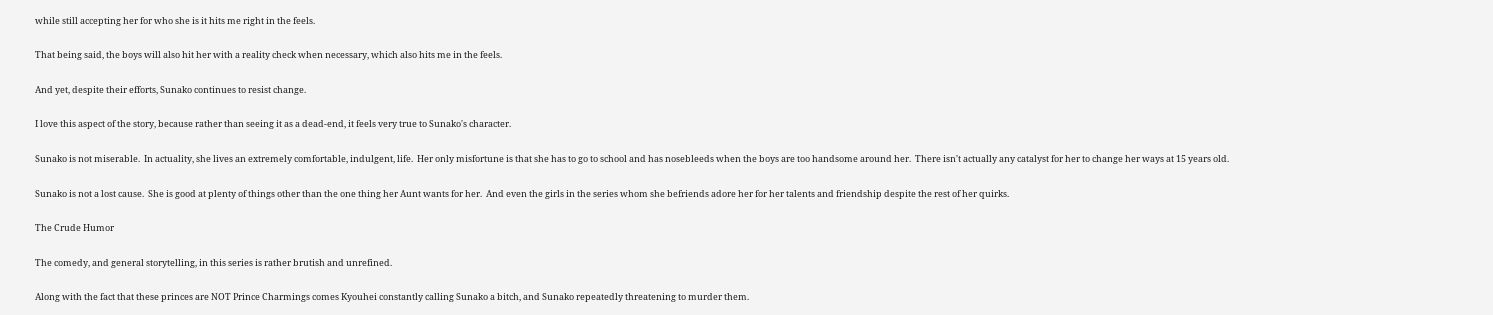while still accepting her for who she is it hits me right in the feels.

That being said, the boys will also hit her with a reality check when necessary, which also hits me in the feels.

And yet, despite their efforts, Sunako continues to resist change.

I love this aspect of the story, because rather than seeing it as a dead-end, it feels very true to Sunako's character.

Sunako is not miserable.  In actuality, she lives an extremely comfortable, indulgent, life.  Her only misfortune is that she has to go to school and has nosebleeds when the boys are too handsome around her.  There isn't actually any catalyst for her to change her ways at 15 years old.

Sunako is not a lost cause.  She is good at plenty of things other than the one thing her Aunt wants for her.  And even the girls in the series whom she befriends adore her for her talents and friendship despite the rest of her quirks.

The Crude Humor

The comedy, and general storytelling, in this series is rather brutish and unrefined.

Along with the fact that these princes are NOT Prince Charmings comes Kyouhei constantly calling Sunako a bitch, and Sunako repeatedly threatening to murder them.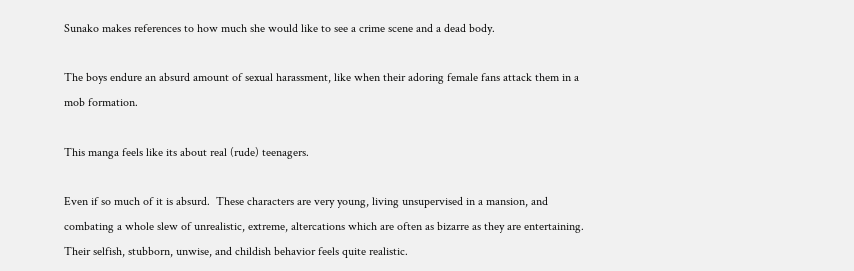Sunako makes references to how much she would like to see a crime scene and a dead body.

The boys endure an absurd amount of sexual harassment, like when their adoring female fans attack them in a mob formation.

This manga feels like its about real (rude) teenagers.

Even if so much of it is absurd.  These characters are very young, living unsupervised in a mansion, and combating a whole slew of unrealistic, extreme, altercations which are often as bizarre as they are entertaining.  Their selfish, stubborn, unwise, and childish behavior feels quite realistic.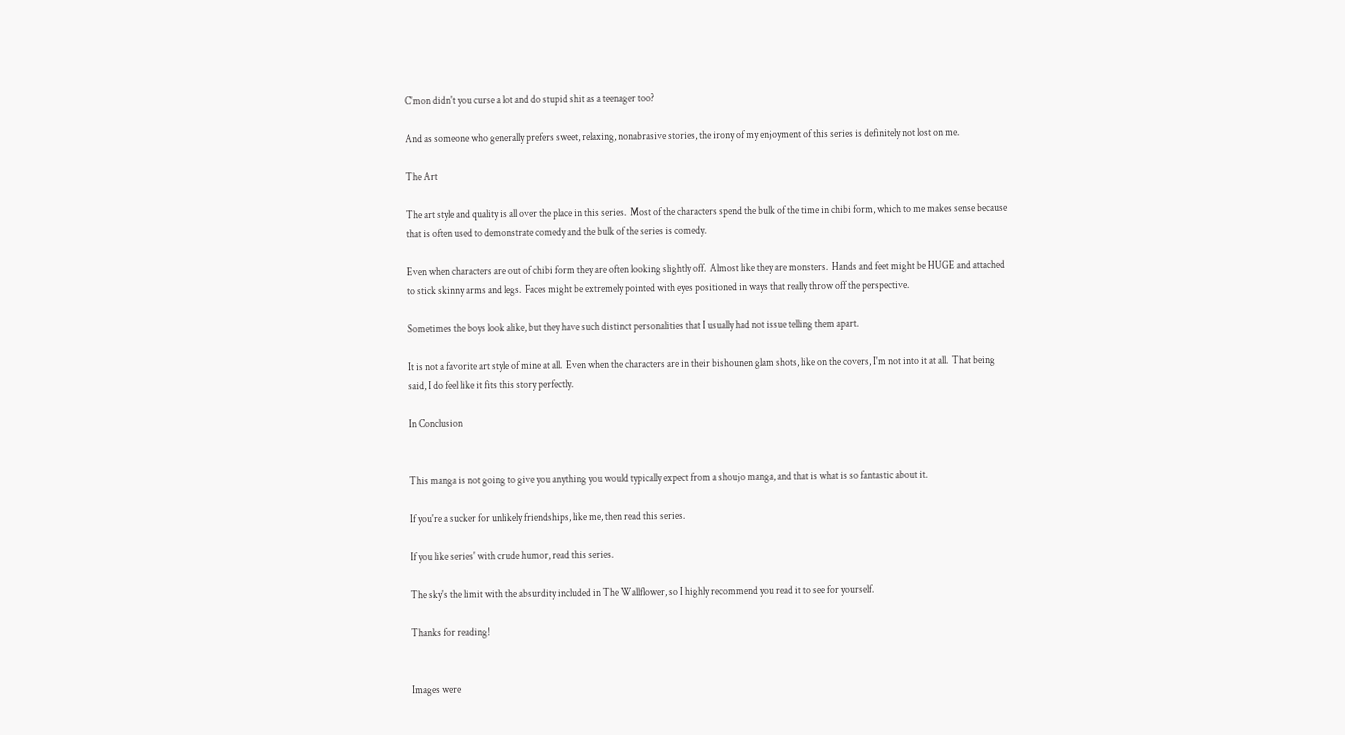C'mon didn't you curse a lot and do stupid shit as a teenager too?

And as someone who generally prefers sweet, relaxing, nonabrasive stories, the irony of my enjoyment of this series is definitely not lost on me.

The Art

The art style and quality is all over the place in this series.  Most of the characters spend the bulk of the time in chibi form, which to me makes sense because that is often used to demonstrate comedy and the bulk of the series is comedy.

Even when characters are out of chibi form they are often looking slightly off.  Almost like they are monsters.  Hands and feet might be HUGE and attached to stick skinny arms and legs.  Faces might be extremely pointed with eyes positioned in ways that really throw off the perspective.

Sometimes the boys look alike, but they have such distinct personalities that I usually had not issue telling them apart.

It is not a favorite art style of mine at all.  Even when the characters are in their bishounen glam shots, like on the covers, I'm not into it at all.  That being said, I do feel like it fits this story perfectly.

In Conclusion


This manga is not going to give you anything you would typically expect from a shoujo manga, and that is what is so fantastic about it.

If you're a sucker for unlikely friendships, like me, then read this series.

If you like series' with crude humor, read this series.

The sky's the limit with the absurdity included in The Wallflower, so I highly recommend you read it to see for yourself.

Thanks for reading!


Images were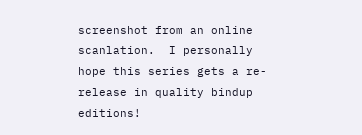screenshot from an online scanlation.  I personally hope this series gets a re-release in quality bindup editions!